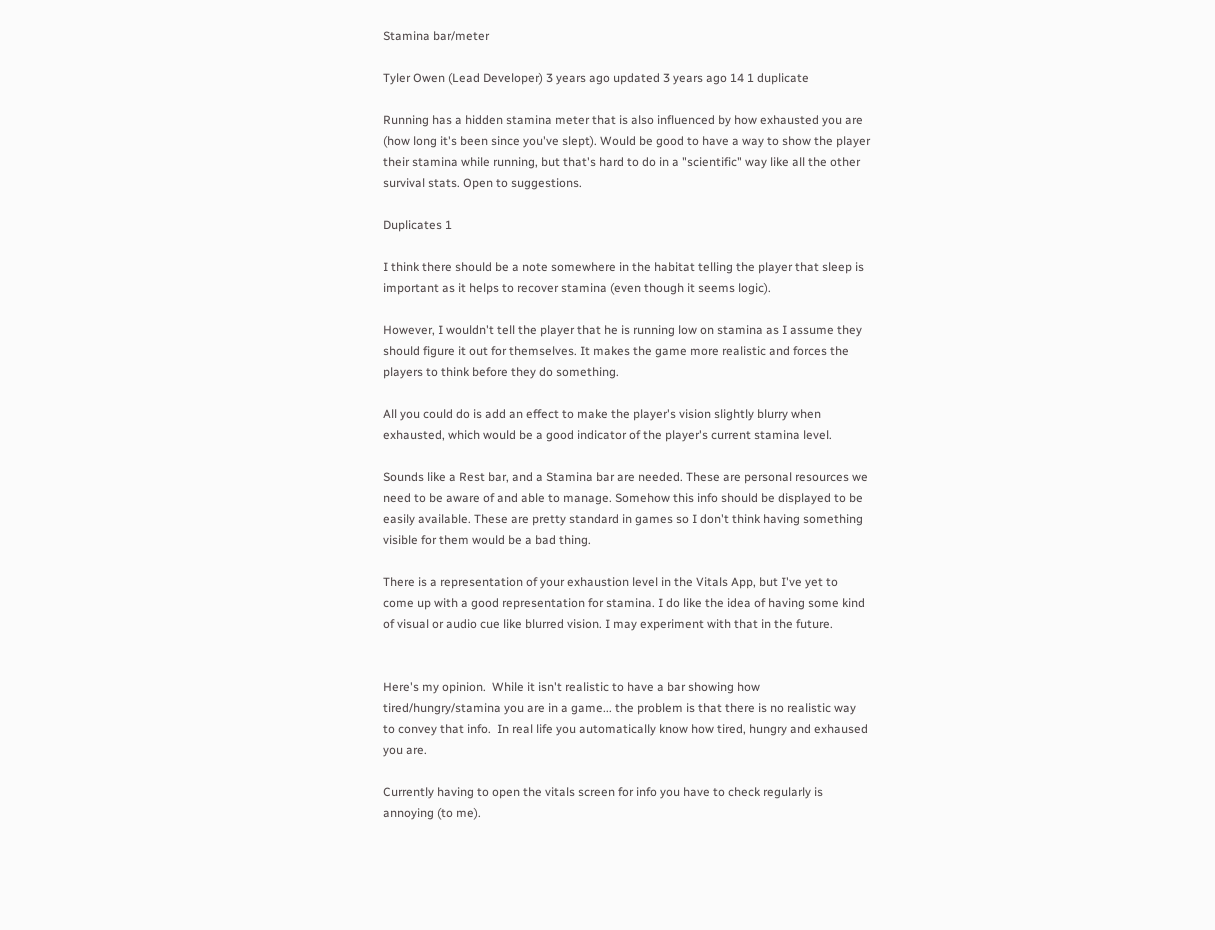Stamina bar/meter

Tyler Owen (Lead Developer) 3 years ago updated 3 years ago 14 1 duplicate

Running has a hidden stamina meter that is also influenced by how exhausted you are (how long it's been since you've slept). Would be good to have a way to show the player their stamina while running, but that's hard to do in a "scientific" way like all the other survival stats. Open to suggestions.

Duplicates 1

I think there should be a note somewhere in the habitat telling the player that sleep is important as it helps to recover stamina (even though it seems logic).

However, I wouldn't tell the player that he is running low on stamina as I assume they should figure it out for themselves. It makes the game more realistic and forces the players to think before they do something.

All you could do is add an effect to make the player's vision slightly blurry when exhausted, which would be a good indicator of the player's current stamina level.

Sounds like a Rest bar, and a Stamina bar are needed. These are personal resources we need to be aware of and able to manage. Somehow this info should be displayed to be easily available. These are pretty standard in games so I don't think having something visible for them would be a bad thing.

There is a representation of your exhaustion level in the Vitals App, but I've yet to come up with a good representation for stamina. I do like the idea of having some kind of visual or audio cue like blurred vision. I may experiment with that in the future.


Here's my opinion.  While it isn't realistic to have a bar showing how tired/hungry/stamina you are in a game... the problem is that there is no realistic way to convey that info.  In real life you automatically know how tired, hungry and exhaused you are.

Currently having to open the vitals screen for info you have to check regularly is annoying (to me).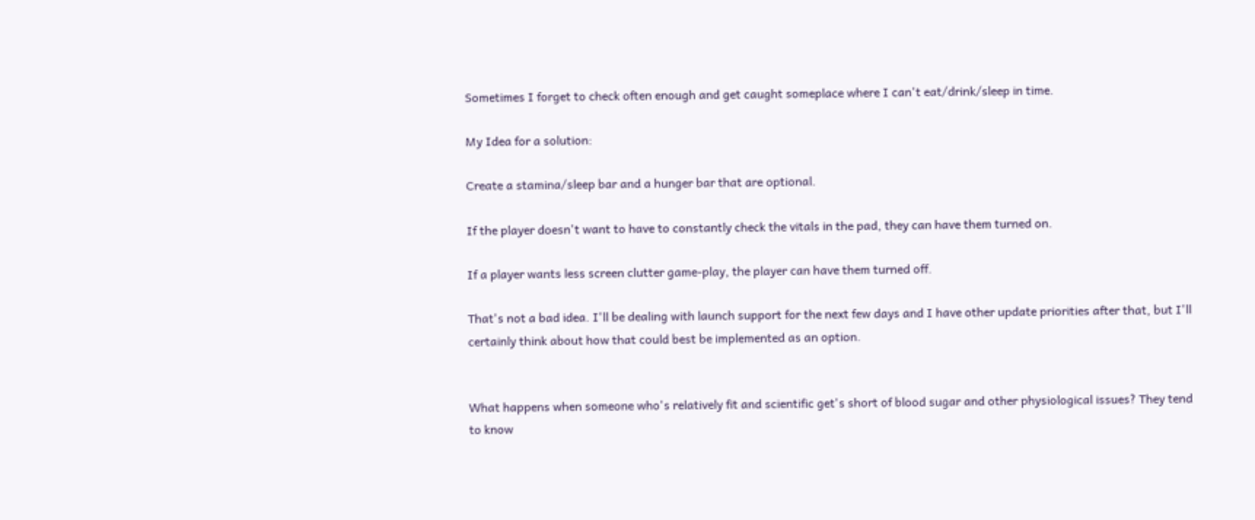Sometimes I forget to check often enough and get caught someplace where I can't eat/drink/sleep in time.

My Idea for a solution:

Create a stamina/sleep bar and a hunger bar that are optional.

If the player doesn't want to have to constantly check the vitals in the pad, they can have them turned on.

If a player wants less screen clutter game-play, the player can have them turned off.

That's not a bad idea. I'll be dealing with launch support for the next few days and I have other update priorities after that, but I'll certainly think about how that could best be implemented as an option.


What happens when someone who's relatively fit and scientific get's short of blood sugar and other physiological issues? They tend to know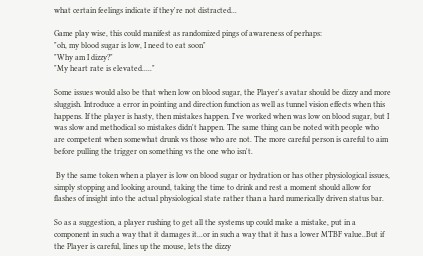what certain feelings indicate if they're not distracted...

Game play wise, this could manifest as randomized pings of awareness of perhaps:
"oh, my blood sugar is low, I need to eat soon"
"Why am I dizzy?"
"My heart rate is elevated....."

Some issues would also be that when low on blood sugar, the Player's avatar should be dizzy and more sluggish. Introduce a error in pointing and direction function as well as tunnel vision effects when this happens. If the player is hasty, then mistakes happen. I've worked when was low on blood sugar, but I was slow and methodical so mistakes didn't happen. The same thing can be noted with people who are competent when somewhat drunk vs those who are not. The more careful person is careful to aim before pulling the trigger on something vs the one who isn't.

 By the same token when a player is low on blood sugar or hydration or has other physiological issues, simply stopping and looking around, taking the time to drink and rest a moment should allow for flashes of insight into the actual physiological state rather than a hard numerically driven status bar.

So as a suggestion, a player rushing to get all the systems up could make a mistake, put in a component in such a way that it damages it...or in such a way that it has a lower MTBF value..But if the Player is careful, lines up the mouse, lets the dizzy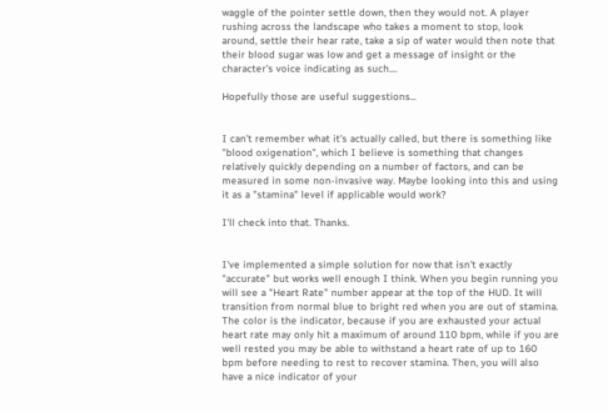waggle of the pointer settle down, then they would not. A player rushing across the landscape who takes a moment to stop, look around, settle their hear rate, take a sip of water would then note that their blood sugar was low and get a message of insight or the character's voice indicating as such....

Hopefully those are useful suggestions...


I can't remember what it's actually called, but there is something like "blood oxigenation", which I believe is something that changes relatively quickly depending on a number of factors, and can be measured in some non-invasive way. Maybe looking into this and using it as a "stamina" level if applicable would work?

I'll check into that. Thanks.


I've implemented a simple solution for now that isn't exactly "accurate" but works well enough I think. When you begin running you will see a "Heart Rate" number appear at the top of the HUD. It will transition from normal blue to bright red when you are out of stamina. The color is the indicator, because if you are exhausted your actual heart rate may only hit a maximum of around 110 bpm, while if you are well rested you may be able to withstand a heart rate of up to 160 bpm before needing to rest to recover stamina. Then, you will also have a nice indicator of your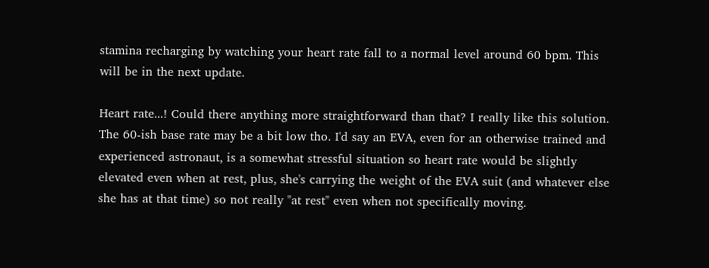stamina recharging by watching your heart rate fall to a normal level around 60 bpm. This will be in the next update.

Heart rate...! Could there anything more straightforward than that? I really like this solution. The 60-ish base rate may be a bit low tho. I'd say an EVA, even for an otherwise trained and experienced astronaut, is a somewhat stressful situation so heart rate would be slightly elevated even when at rest, plus, she's carrying the weight of the EVA suit (and whatever else she has at that time) so not really "at rest" even when not specifically moving.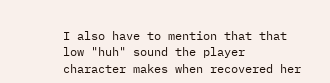I also have to mention that that low "huh" sound the player character makes when recovered her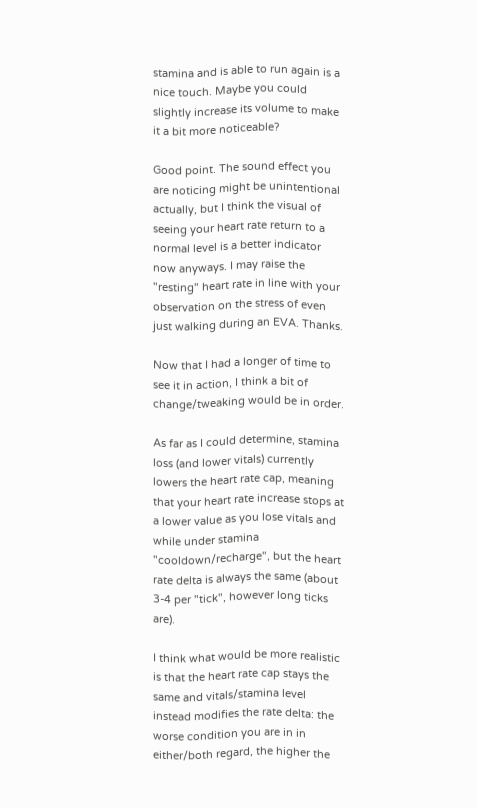stamina and is able to run again is a nice touch. Maybe you could slightly increase its volume to make it a bit more noticeable?

Good point. The sound effect you are noticing might be unintentional actually, but I think the visual of seeing your heart rate return to a normal level is a better indicator now anyways. I may raise the "resting" heart rate in line with your observation on the stress of even just walking during an EVA. Thanks.

Now that I had a longer of time to see it in action, I think a bit of change/tweaking would be in order.

As far as I could determine, stamina loss (and lower vitals) currently lowers the heart rate cap, meaning that your heart rate increase stops at a lower value as you lose vitals and while under stamina "cooldown/recharge", but the heart rate delta is always the same (about 3-4 per "tick", however long ticks are).

I think what would be more realistic is that the heart rate cap stays the same and vitals/stamina level instead modifies the rate delta: the worse condition you are in in either/both regard, the higher the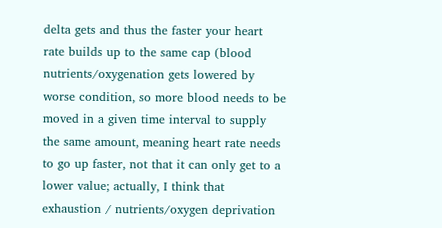delta gets and thus the faster your heart rate builds up to the same cap (blood nutrients/oxygenation gets lowered by worse condition, so more blood needs to be moved in a given time interval to supply the same amount, meaning heart rate needs to go up faster, not that it can only get to a lower value; actually, I think that exhaustion / nutrients/oxygen deprivation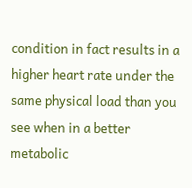condition in fact results in a higher heart rate under the same physical load than you see when in a better metabolic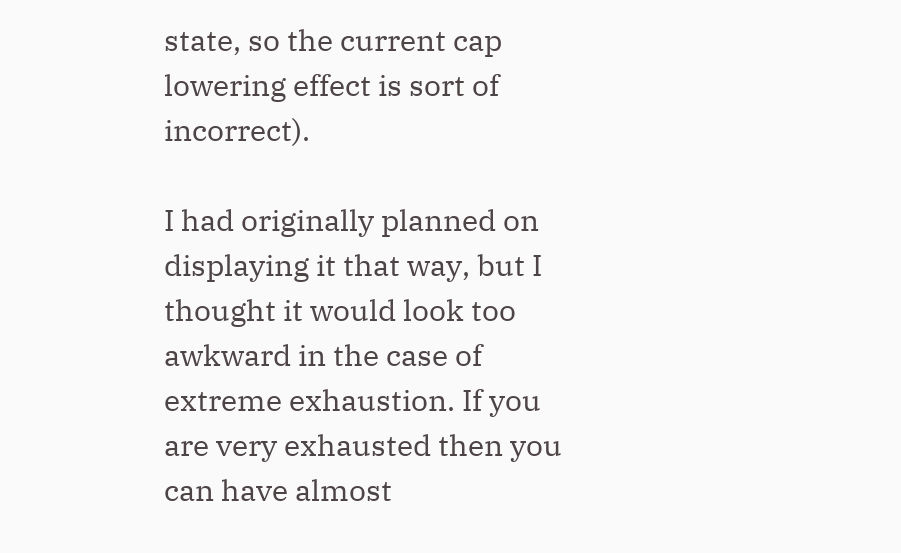state, so the current cap lowering effect is sort of incorrect).

I had originally planned on displaying it that way, but I thought it would look too awkward in the case of extreme exhaustion. If you are very exhausted then you can have almost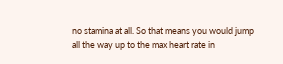no stamina at all. So that means you would jump all the way up to the max heart rate in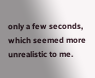only a few seconds, which seemed more unrealistic to me.